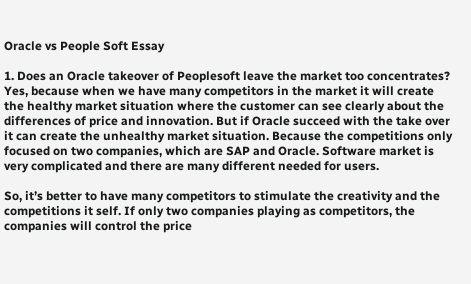Oracle vs People Soft Essay

1. Does an Oracle takeover of Peoplesoft leave the market too concentrates? Yes, because when we have many competitors in the market it will create the healthy market situation where the customer can see clearly about the differences of price and innovation. But if Oracle succeed with the take over it can create the unhealthy market situation. Because the competitions only focused on two companies, which are SAP and Oracle. Software market is very complicated and there are many different needed for users.

So, it’s better to have many competitors to stimulate the creativity and the competitions it self. If only two companies playing as competitors, the companies will control the price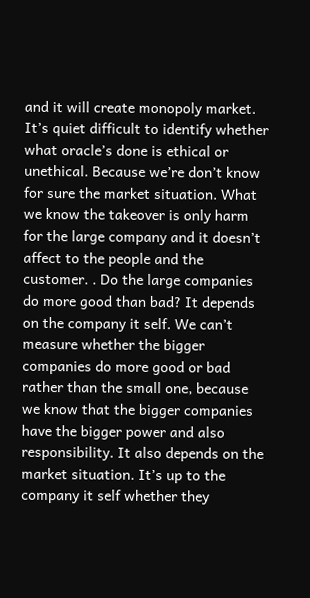and it will create monopoly market. It’s quiet difficult to identify whether what oracle’s done is ethical or unethical. Because we’re don’t know for sure the market situation. What we know the takeover is only harm for the large company and it doesn’t affect to the people and the customer. . Do the large companies do more good than bad? It depends on the company it self. We can’t measure whether the bigger companies do more good or bad rather than the small one, because we know that the bigger companies have the bigger power and also responsibility. It also depends on the market situation. It’s up to the company it self whether they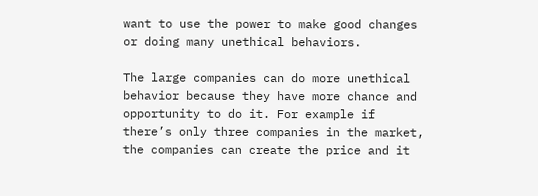want to use the power to make good changes or doing many unethical behaviors.

The large companies can do more unethical behavior because they have more chance and opportunity to do it. For example if there’s only three companies in the market, the companies can create the price and it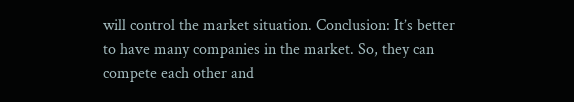will control the market situation. Conclusion: It’s better to have many companies in the market. So, they can compete each other and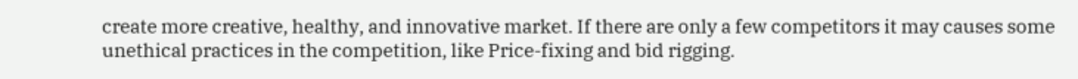create more creative, healthy, and innovative market. If there are only a few competitors it may causes some unethical practices in the competition, like Price-fixing and bid rigging.